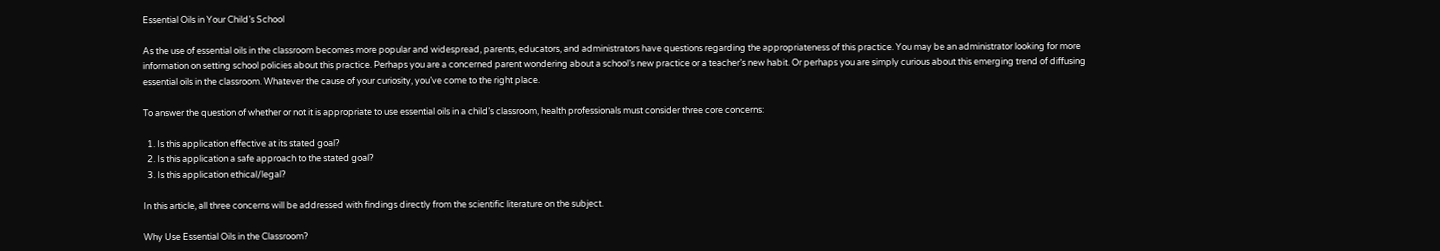Essential Oils in Your Child’s School

As the use of essential oils in the classroom becomes more popular and widespread, parents, educators, and administrators have questions regarding the appropriateness of this practice. You may be an administrator looking for more information on setting school policies about this practice. Perhaps you are a concerned parent wondering about a school’s new practice or a teacher’s new habit. Or perhaps you are simply curious about this emerging trend of diffusing essential oils in the classroom. Whatever the cause of your curiosity, you’ve come to the right place.

To answer the question of whether or not it is appropriate to use essential oils in a child’s classroom, health professionals must consider three core concerns:

  1. Is this application effective at its stated goal?
  2. Is this application a safe approach to the stated goal?
  3. Is this application ethical/legal?

In this article, all three concerns will be addressed with findings directly from the scientific literature on the subject.

Why Use Essential Oils in the Classroom?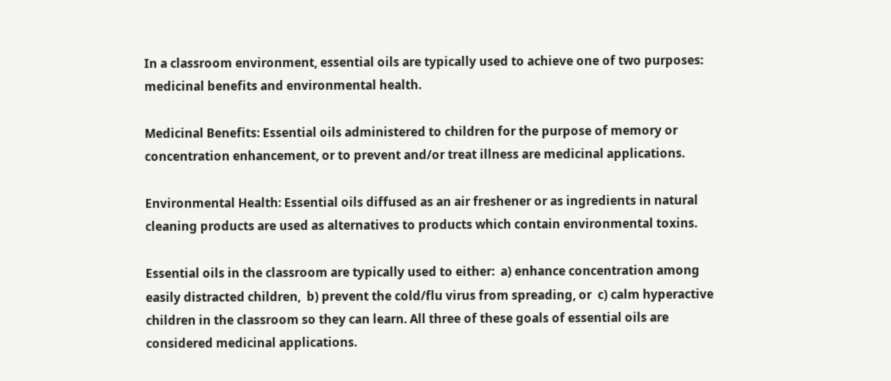In a classroom environment, essential oils are typically used to achieve one of two purposes: medicinal benefits and environmental health.

Medicinal Benefits: Essential oils administered to children for the purpose of memory or concentration enhancement, or to prevent and/or treat illness are medicinal applications.

Environmental Health: Essential oils diffused as an air freshener or as ingredients in natural cleaning products are used as alternatives to products which contain environmental toxins.

Essential oils in the classroom are typically used to either:  a) enhance concentration among easily distracted children,  b) prevent the cold/flu virus from spreading, or  c) calm hyperactive children in the classroom so they can learn. All three of these goals of essential oils are considered medicinal applications.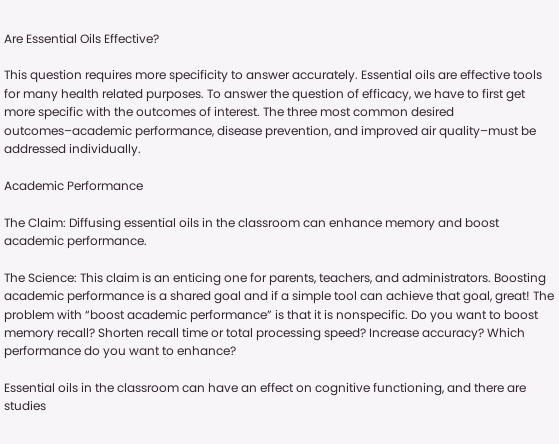Are Essential Oils Effective?

This question requires more specificity to answer accurately. Essential oils are effective tools for many health related purposes. To answer the question of efficacy, we have to first get more specific with the outcomes of interest. The three most common desired outcomes–academic performance, disease prevention, and improved air quality–must be addressed individually.

Academic Performance

The Claim: Diffusing essential oils in the classroom can enhance memory and boost academic performance.

The Science: This claim is an enticing one for parents, teachers, and administrators. Boosting academic performance is a shared goal and if a simple tool can achieve that goal, great! The problem with “boost academic performance” is that it is nonspecific. Do you want to boost memory recall? Shorten recall time or total processing speed? Increase accuracy? Which performance do you want to enhance?

Essential oils in the classroom can have an effect on cognitive functioning, and there are studies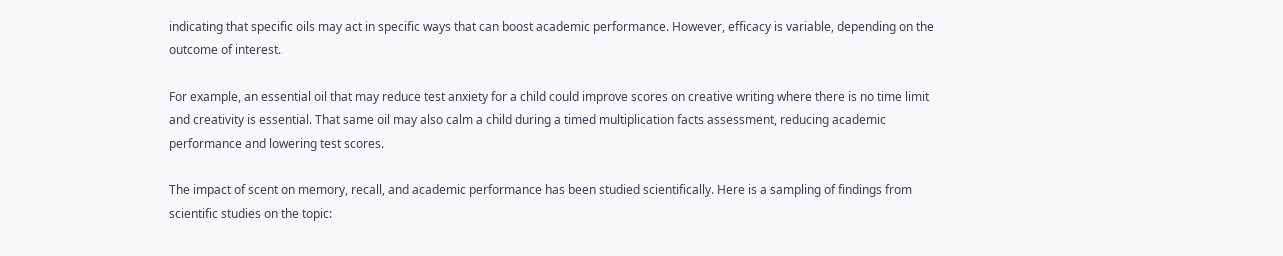indicating that specific oils may act in specific ways that can boost academic performance. However, efficacy is variable, depending on the outcome of interest.

For example, an essential oil that may reduce test anxiety for a child could improve scores on creative writing where there is no time limit and creativity is essential. That same oil may also calm a child during a timed multiplication facts assessment, reducing academic performance and lowering test scores.

The impact of scent on memory, recall, and academic performance has been studied scientifically. Here is a sampling of findings from scientific studies on the topic: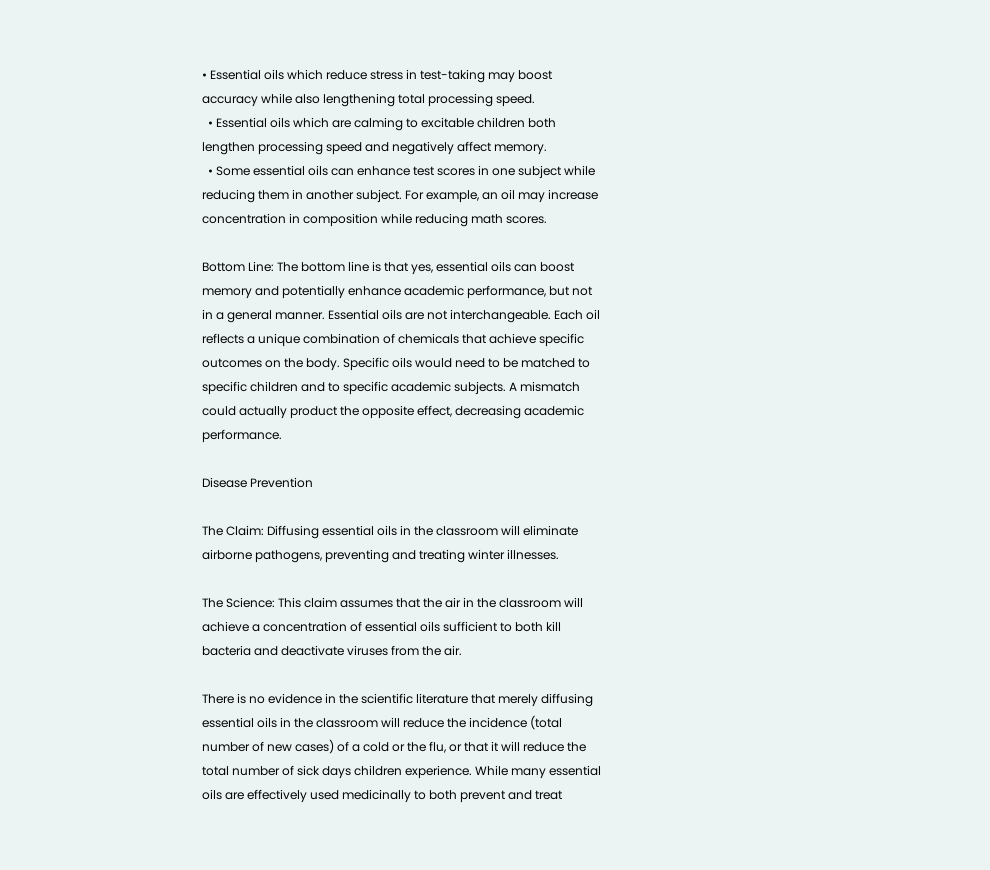• Essential oils which reduce stress in test-taking may boost accuracy while also lengthening total processing speed.
  • Essential oils which are calming to excitable children both lengthen processing speed and negatively affect memory.
  • Some essential oils can enhance test scores in one subject while reducing them in another subject. For example, an oil may increase concentration in composition while reducing math scores.

Bottom Line: The bottom line is that yes, essential oils can boost memory and potentially enhance academic performance, but not in a general manner. Essential oils are not interchangeable. Each oil reflects a unique combination of chemicals that achieve specific outcomes on the body. Specific oils would need to be matched to specific children and to specific academic subjects. A mismatch could actually product the opposite effect, decreasing academic performance.

Disease Prevention

The Claim: Diffusing essential oils in the classroom will eliminate airborne pathogens, preventing and treating winter illnesses.

The Science: This claim assumes that the air in the classroom will achieve a concentration of essential oils sufficient to both kill bacteria and deactivate viruses from the air.

There is no evidence in the scientific literature that merely diffusing essential oils in the classroom will reduce the incidence (total number of new cases) of a cold or the flu, or that it will reduce the total number of sick days children experience. While many essential oils are effectively used medicinally to both prevent and treat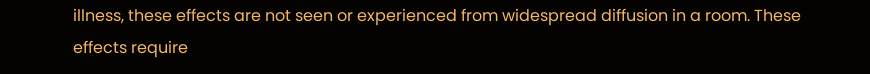illness, these effects are not seen or experienced from widespread diffusion in a room. These effects require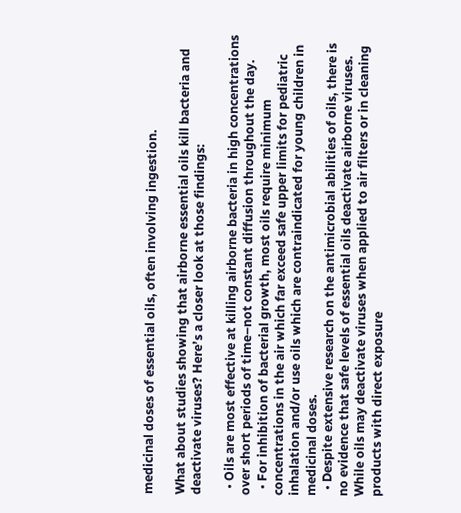medicinal doses of essential oils, often involving ingestion.

What about studies showing that airborne essential oils kill bacteria and deactivate viruses? Here’s a closer look at those findings:

  • Oils are most effective at killing airborne bacteria in high concentrations over short periods of time–not constant diffusion throughout the day.
  • For inhibition of bacterial growth, most oils require minimum concentrations in the air which far exceed safe upper limits for pediatric inhalation and/or use oils which are contraindicated for young children in medicinal doses.
  • Despite extensive research on the antimicrobial abilities of oils, there is no evidence that safe levels of essential oils deactivate airborne viruses. While oils may deactivate viruses when applied to air filters or in cleaning products with direct exposure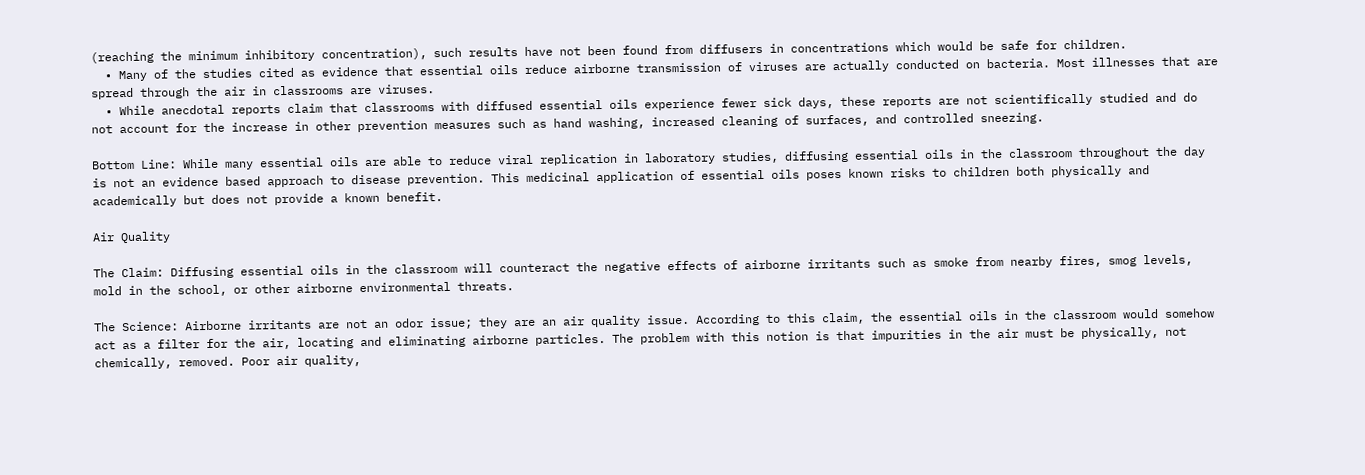(reaching the minimum inhibitory concentration), such results have not been found from diffusers in concentrations which would be safe for children.
  • Many of the studies cited as evidence that essential oils reduce airborne transmission of viruses are actually conducted on bacteria. Most illnesses that are spread through the air in classrooms are viruses.
  • While anecdotal reports claim that classrooms with diffused essential oils experience fewer sick days, these reports are not scientifically studied and do not account for the increase in other prevention measures such as hand washing, increased cleaning of surfaces, and controlled sneezing.

Bottom Line: While many essential oils are able to reduce viral replication in laboratory studies, diffusing essential oils in the classroom throughout the day is not an evidence based approach to disease prevention. This medicinal application of essential oils poses known risks to children both physically and academically but does not provide a known benefit.

Air Quality

The Claim: Diffusing essential oils in the classroom will counteract the negative effects of airborne irritants such as smoke from nearby fires, smog levels, mold in the school, or other airborne environmental threats.

The Science: Airborne irritants are not an odor issue; they are an air quality issue. According to this claim, the essential oils in the classroom would somehow act as a filter for the air, locating and eliminating airborne particles. The problem with this notion is that impurities in the air must be physically, not chemically, removed. Poor air quality,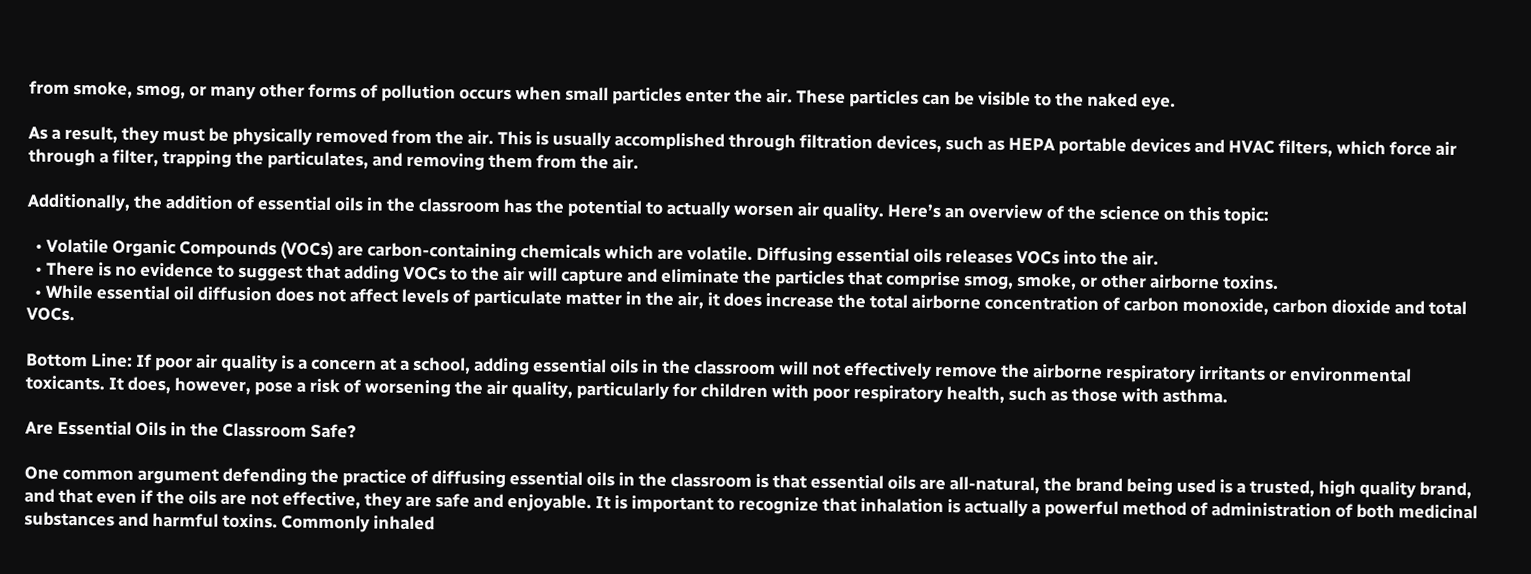from smoke, smog, or many other forms of pollution occurs when small particles enter the air. These particles can be visible to the naked eye.

As a result, they must be physically removed from the air. This is usually accomplished through filtration devices, such as HEPA portable devices and HVAC filters, which force air through a filter, trapping the particulates, and removing them from the air.

Additionally, the addition of essential oils in the classroom has the potential to actually worsen air quality. Here’s an overview of the science on this topic:

  • Volatile Organic Compounds (VOCs) are carbon-containing chemicals which are volatile. Diffusing essential oils releases VOCs into the air.
  • There is no evidence to suggest that adding VOCs to the air will capture and eliminate the particles that comprise smog, smoke, or other airborne toxins.
  • While essential oil diffusion does not affect levels of particulate matter in the air, it does increase the total airborne concentration of carbon monoxide, carbon dioxide and total VOCs.

Bottom Line: If poor air quality is a concern at a school, adding essential oils in the classroom will not effectively remove the airborne respiratory irritants or environmental toxicants. It does, however, pose a risk of worsening the air quality, particularly for children with poor respiratory health, such as those with asthma.

Are Essential Oils in the Classroom Safe?

One common argument defending the practice of diffusing essential oils in the classroom is that essential oils are all-natural, the brand being used is a trusted, high quality brand, and that even if the oils are not effective, they are safe and enjoyable. It is important to recognize that inhalation is actually a powerful method of administration of both medicinal substances and harmful toxins. Commonly inhaled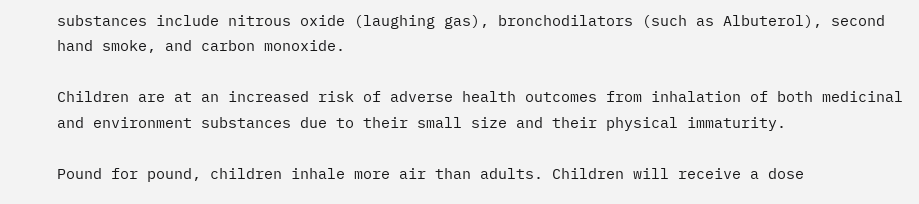substances include nitrous oxide (laughing gas), bronchodilators (such as Albuterol), second hand smoke, and carbon monoxide.

Children are at an increased risk of adverse health outcomes from inhalation of both medicinal and environment substances due to their small size and their physical immaturity.

Pound for pound, children inhale more air than adults. Children will receive a dose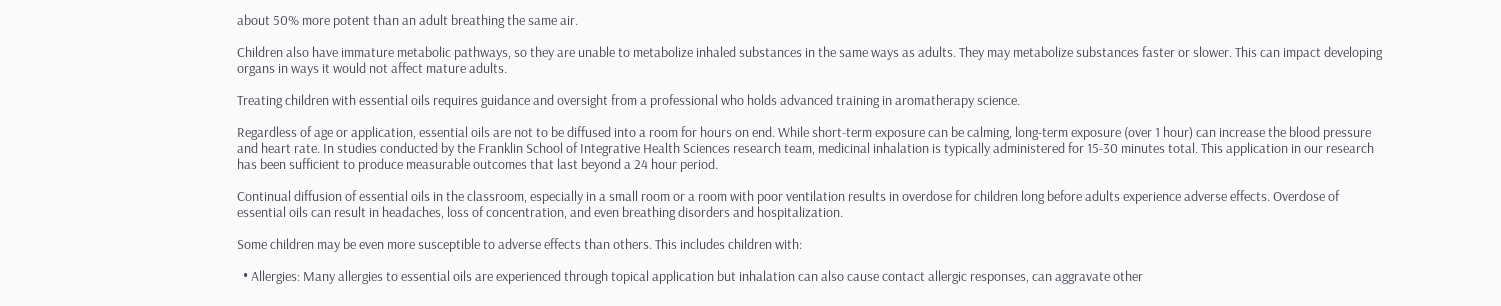about 50% more potent than an adult breathing the same air.

Children also have immature metabolic pathways, so they are unable to metabolize inhaled substances in the same ways as adults. They may metabolize substances faster or slower. This can impact developing organs in ways it would not affect mature adults.

Treating children with essential oils requires guidance and oversight from a professional who holds advanced training in aromatherapy science.

Regardless of age or application, essential oils are not to be diffused into a room for hours on end. While short-term exposure can be calming, long-term exposure (over 1 hour) can increase the blood pressure and heart rate. In studies conducted by the Franklin School of Integrative Health Sciences research team, medicinal inhalation is typically administered for 15-30 minutes total. This application in our research has been sufficient to produce measurable outcomes that last beyond a 24 hour period.

Continual diffusion of essential oils in the classroom, especially in a small room or a room with poor ventilation results in overdose for children long before adults experience adverse effects. Overdose of essential oils can result in headaches, loss of concentration, and even breathing disorders and hospitalization.

Some children may be even more susceptible to adverse effects than others. This includes children with:

  • Allergies: Many allergies to essential oils are experienced through topical application but inhalation can also cause contact allergic responses, can aggravate other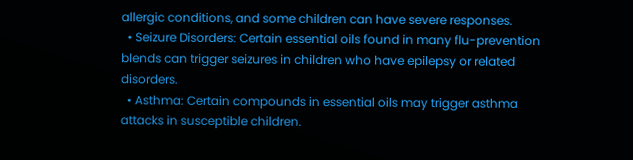allergic conditions, and some children can have severe responses.
  • Seizure Disorders: Certain essential oils found in many flu-prevention blends can trigger seizures in children who have epilepsy or related disorders.
  • Asthma: Certain compounds in essential oils may trigger asthma attacks in susceptible children.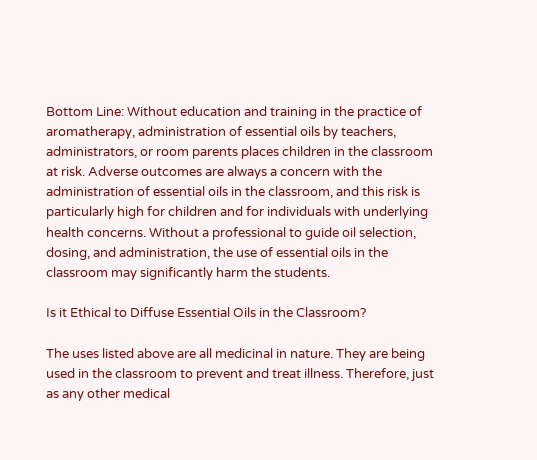Bottom Line: Without education and training in the practice of aromatherapy, administration of essential oils by teachers, administrators, or room parents places children in the classroom at risk. Adverse outcomes are always a concern with the administration of essential oils in the classroom, and this risk is particularly high for children and for individuals with underlying health concerns. Without a professional to guide oil selection, dosing, and administration, the use of essential oils in the classroom may significantly harm the students.

Is it Ethical to Diffuse Essential Oils in the Classroom?

The uses listed above are all medicinal in nature. They are being used in the classroom to prevent and treat illness. Therefore, just as any other medical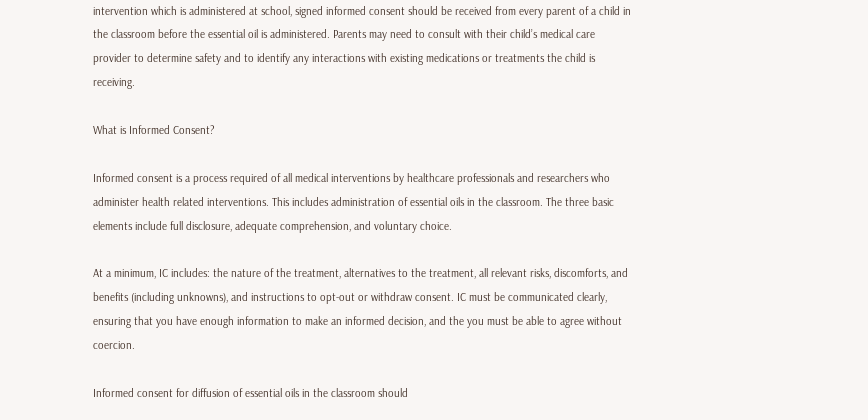intervention which is administered at school, signed informed consent should be received from every parent of a child in the classroom before the essential oil is administered. Parents may need to consult with their child’s medical care provider to determine safety and to identify any interactions with existing medications or treatments the child is receiving.

What is Informed Consent?

Informed consent is a process required of all medical interventions by healthcare professionals and researchers who administer health related interventions. This includes administration of essential oils in the classroom. The three basic elements include full disclosure, adequate comprehension, and voluntary choice.

At a minimum, IC includes: the nature of the treatment, alternatives to the treatment, all relevant risks, discomforts, and benefits (including unknowns), and instructions to opt-out or withdraw consent. IC must be communicated clearly, ensuring that you have enough information to make an informed decision, and the you must be able to agree without coercion.

Informed consent for diffusion of essential oils in the classroom should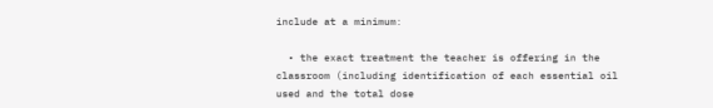include at a minimum:

  • the exact treatment the teacher is offering in the classroom (including identification of each essential oil used and the total dose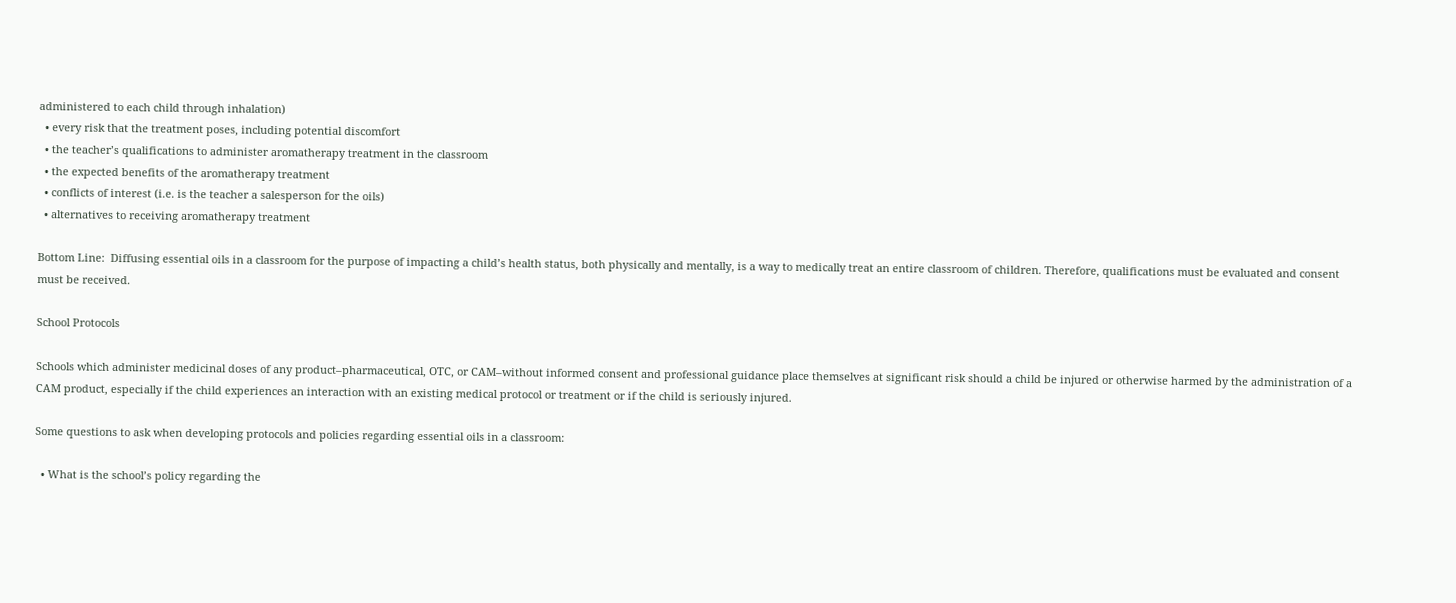administered to each child through inhalation)
  • every risk that the treatment poses, including potential discomfort
  • the teacher’s qualifications to administer aromatherapy treatment in the classroom
  • the expected benefits of the aromatherapy treatment
  • conflicts of interest (i.e. is the teacher a salesperson for the oils)
  • alternatives to receiving aromatherapy treatment

Bottom Line:  Diffusing essential oils in a classroom for the purpose of impacting a child’s health status, both physically and mentally, is a way to medically treat an entire classroom of children. Therefore, qualifications must be evaluated and consent must be received.

School Protocols

Schools which administer medicinal doses of any product–pharmaceutical, OTC, or CAM–without informed consent and professional guidance place themselves at significant risk should a child be injured or otherwise harmed by the administration of a CAM product, especially if the child experiences an interaction with an existing medical protocol or treatment or if the child is seriously injured.

Some questions to ask when developing protocols and policies regarding essential oils in a classroom:

  • What is the school’s policy regarding the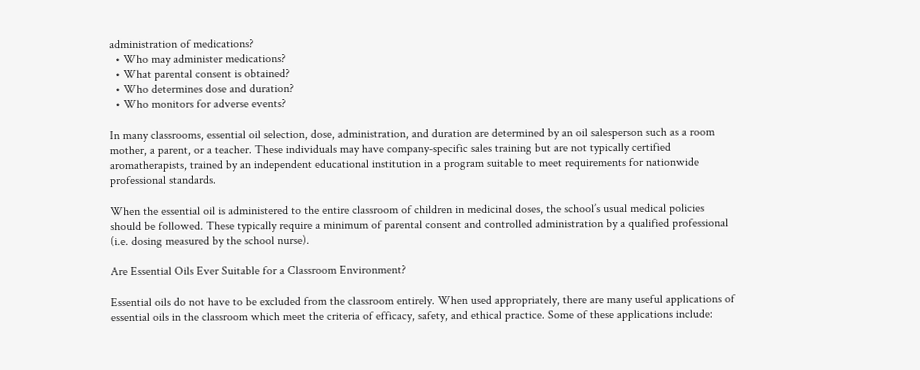administration of medications?
  • Who may administer medications?
  • What parental consent is obtained?
  • Who determines dose and duration?
  • Who monitors for adverse events?

In many classrooms, essential oil selection, dose, administration, and duration are determined by an oil salesperson such as a room mother, a parent, or a teacher. These individuals may have company-specific sales training but are not typically certified aromatherapists, trained by an independent educational institution in a program suitable to meet requirements for nationwide professional standards.

When the essential oil is administered to the entire classroom of children in medicinal doses, the school’s usual medical policies should be followed. These typically require a minimum of parental consent and controlled administration by a qualified professional (i.e. dosing measured by the school nurse).

Are Essential Oils Ever Suitable for a Classroom Environment?

Essential oils do not have to be excluded from the classroom entirely. When used appropriately, there are many useful applications of essential oils in the classroom which meet the criteria of efficacy, safety, and ethical practice. Some of these applications include: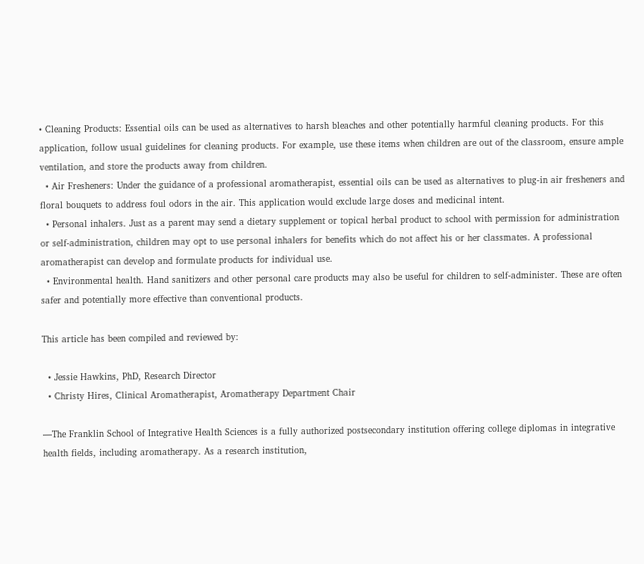• Cleaning Products: Essential oils can be used as alternatives to harsh bleaches and other potentially harmful cleaning products. For this application, follow usual guidelines for cleaning products. For example, use these items when children are out of the classroom, ensure ample ventilation, and store the products away from children.
  • Air Fresheners: Under the guidance of a professional aromatherapist, essential oils can be used as alternatives to plug-in air fresheners and floral bouquets to address foul odors in the air. This application would exclude large doses and medicinal intent.
  • Personal inhalers. Just as a parent may send a dietary supplement or topical herbal product to school with permission for administration or self-administration, children may opt to use personal inhalers for benefits which do not affect his or her classmates. A professional aromatherapist can develop and formulate products for individual use.
  • Environmental health. Hand sanitizers and other personal care products may also be useful for children to self-administer. These are often safer and potentially more effective than conventional products.

This article has been compiled and reviewed by:

  • Jessie Hawkins, PhD, Research Director
  • Christy Hires, Clinical Aromatherapist, Aromatherapy Department Chair

—The Franklin School of Integrative Health Sciences is a fully authorized postsecondary institution offering college diplomas in integrative health fields, including aromatherapy. As a research institution,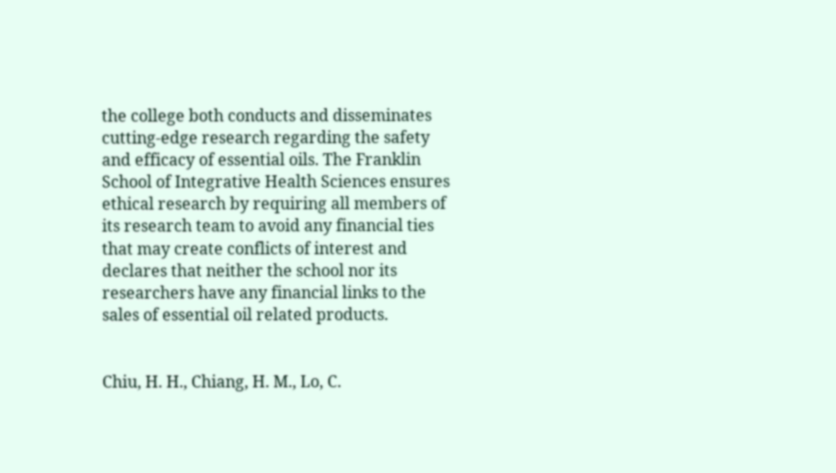the college both conducts and disseminates cutting-edge research regarding the safety and efficacy of essential oils. The Franklin School of Integrative Health Sciences ensures ethical research by requiring all members of its research team to avoid any financial ties that may create conflicts of interest and declares that neither the school nor its researchers have any financial links to the sales of essential oil related products.


Chiu, H. H., Chiang, H. M., Lo, C.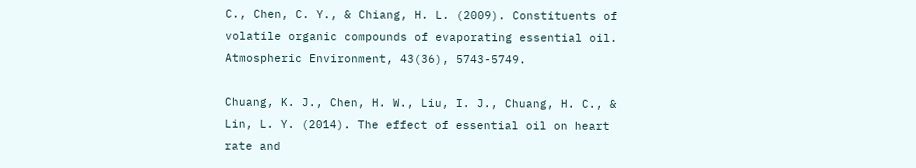C., Chen, C. Y., & Chiang, H. L. (2009). Constituents of volatile organic compounds of evaporating essential oil. Atmospheric Environment, 43(36), 5743-5749.

Chuang, K. J., Chen, H. W., Liu, I. J., Chuang, H. C., & Lin, L. Y. (2014). The effect of essential oil on heart rate and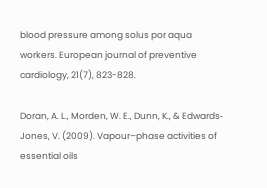blood pressure among solus por aqua workers. European journal of preventive cardiology, 21(7), 823-828.

Doran, A. L., Morden, W. E., Dunn, K., & Edwards‐Jones, V. (2009). Vapour–phase activities of essential oils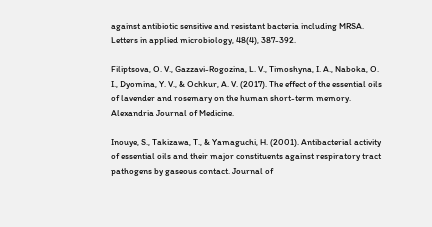against antibiotic sensitive and resistant bacteria including MRSA. Letters in applied microbiology, 48(4), 387-392.

Filiptsova, O. V., Gazzavi-Rogozina, L. V., Timoshyna, I. A., Naboka, O. I., Dyomina, Y. V., & Ochkur, A. V. (2017). The effect of the essential oils of lavender and rosemary on the human short-term memory. Alexandria Journal of Medicine.

Inouye, S., Takizawa, T., & Yamaguchi, H. (2001). Antibacterial activity of essential oils and their major constituents against respiratory tract pathogens by gaseous contact. Journal of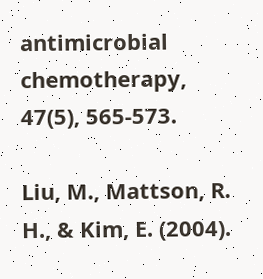antimicrobial chemotherapy, 47(5), 565-573.

Liu, M., Mattson, R. H., & Kim, E. (2004).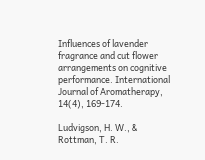Influences of lavender fragrance and cut flower arrangements on cognitive performance. International Journal of Aromatherapy, 14(4), 169-174.

Ludvigson, H. W., & Rottman, T. R.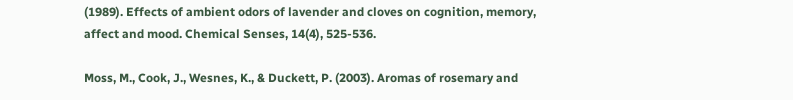(1989). Effects of ambient odors of lavender and cloves on cognition, memory, affect and mood. Chemical Senses, 14(4), 525-536.

Moss, M., Cook, J., Wesnes, K., & Duckett, P. (2003). Aromas of rosemary and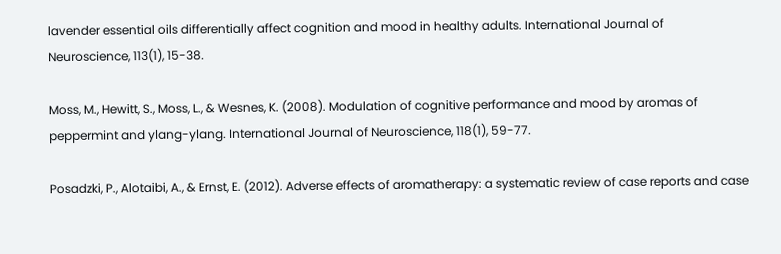lavender essential oils differentially affect cognition and mood in healthy adults. International Journal of Neuroscience, 113(1), 15-38.

Moss, M., Hewitt, S., Moss, L., & Wesnes, K. (2008). Modulation of cognitive performance and mood by aromas of peppermint and ylang-ylang. International Journal of Neuroscience, 118(1), 59-77.

Posadzki, P., Alotaibi, A., & Ernst, E. (2012). Adverse effects of aromatherapy: a systematic review of case reports and case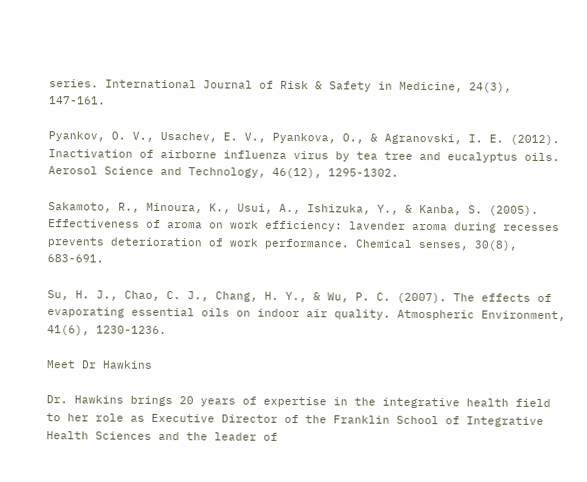series. International Journal of Risk & Safety in Medicine, 24(3), 147-161.

Pyankov, O. V., Usachev, E. V., Pyankova, O., & Agranovski, I. E. (2012). Inactivation of airborne influenza virus by tea tree and eucalyptus oils. Aerosol Science and Technology, 46(12), 1295-1302.

Sakamoto, R., Minoura, K., Usui, A., Ishizuka, Y., & Kanba, S. (2005). Effectiveness of aroma on work efficiency: lavender aroma during recesses prevents deterioration of work performance. Chemical senses, 30(8), 683-691.

Su, H. J., Chao, C. J., Chang, H. Y., & Wu, P. C. (2007). The effects of evaporating essential oils on indoor air quality. Atmospheric Environment, 41(6), 1230-1236.

Meet Dr Hawkins

Dr. Hawkins brings 20 years of expertise in the integrative health field to her role as Executive Director of the Franklin School of Integrative Health Sciences and the leader of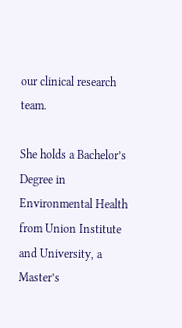our clinical research team.

She holds a Bachelor’s Degree in Environmental Health from Union Institute and University, a Master’s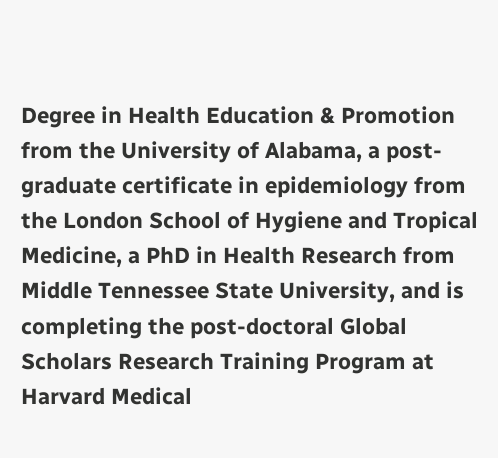Degree in Health Education & Promotion from the University of Alabama, a post-graduate certificate in epidemiology from the London School of Hygiene and Tropical Medicine, a PhD in Health Research from Middle Tennessee State University, and is completing the post-doctoral Global Scholars Research Training Program at Harvard Medical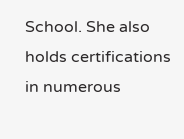School. She also holds certifications in numerous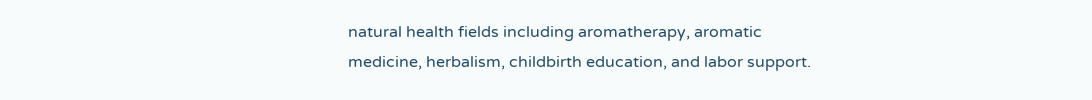natural health fields including aromatherapy, aromatic medicine, herbalism, childbirth education, and labor support.